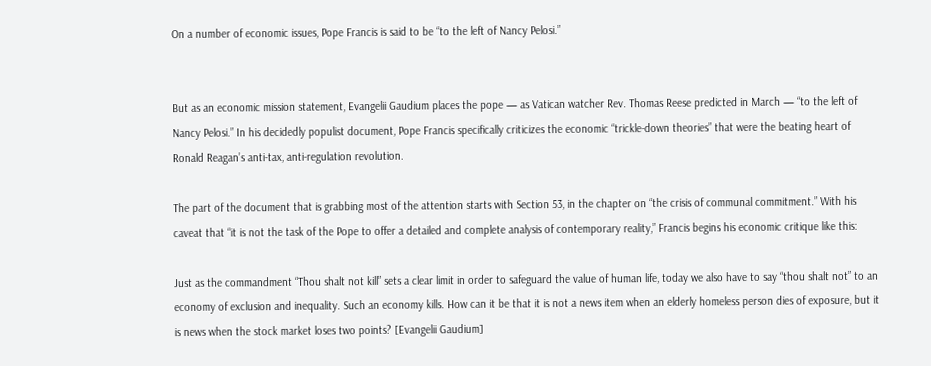On a number of economic issues, Pope Francis is said to be “to the left of Nancy Pelosi.”


But as an economic mission statement, Evangelii Gaudium places the pope — as Vatican watcher Rev. Thomas Reese predicted in March — “to the left of Nancy Pelosi.” In his decidedly populist document, Pope Francis specifically criticizes the economic “trickle-down theories” that were the beating heart of Ronald Reagan’s anti-tax, anti-regulation revolution.

The part of the document that is grabbing most of the attention starts with Section 53, in the chapter on “the crisis of communal commitment.” With his caveat that “it is not the task of the Pope to offer a detailed and complete analysis of contemporary reality,” Francis begins his economic critique like this:

Just as the commandment “Thou shalt not kill” sets a clear limit in order to safeguard the value of human life, today we also have to say “thou shalt not” to an economy of exclusion and inequality. Such an economy kills. How can it be that it is not a news item when an elderly homeless person dies of exposure, but it is news when the stock market loses two points? [Evangelii Gaudium]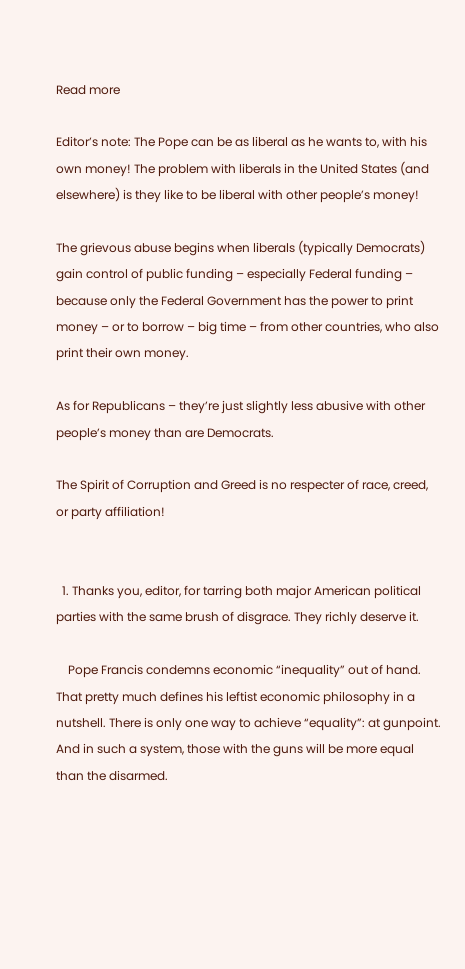Read more

Editor’s note: The Pope can be as liberal as he wants to, with his own money! The problem with liberals in the United States (and elsewhere) is they like to be liberal with other people’s money!

The grievous abuse begins when liberals (typically Democrats) gain control of public funding – especially Federal funding – because only the Federal Government has the power to print money – or to borrow – big time – from other countries, who also print their own money.

As for Republicans – they’re just slightly less abusive with other people’s money than are Democrats.

The Spirit of Corruption and Greed is no respecter of race, creed, or party affiliation!


  1. Thanks you, editor, for tarring both major American political parties with the same brush of disgrace. They richly deserve it.

    Pope Francis condemns economic “inequality” out of hand. That pretty much defines his leftist economic philosophy in a nutshell. There is only one way to achieve “equality”: at gunpoint. And in such a system, those with the guns will be more equal than the disarmed.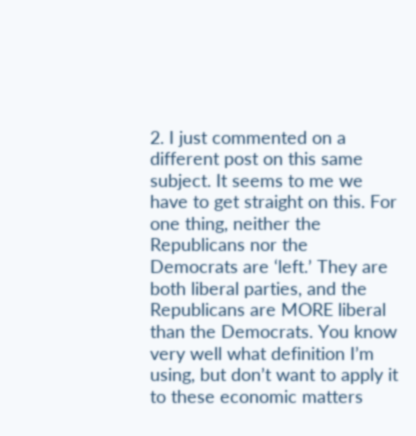2. I just commented on a different post on this same subject. It seems to me we have to get straight on this. For one thing, neither the Republicans nor the Democrats are ‘left.’ They are both liberal parties, and the Republicans are MORE liberal than the Democrats. You know very well what definition I’m using, but don’t want to apply it to these economic matters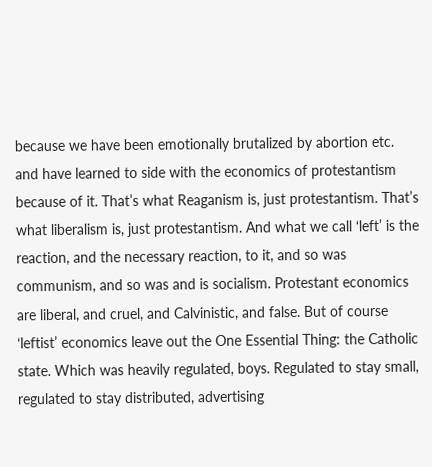because we have been emotionally brutalized by abortion etc. and have learned to side with the economics of protestantism because of it. That’s what Reaganism is, just protestantism. That’s what liberalism is, just protestantism. And what we call ‘left’ is the reaction, and the necessary reaction, to it, and so was communism, and so was and is socialism. Protestant economics are liberal, and cruel, and Calvinistic, and false. But of course ‘leftist’ economics leave out the One Essential Thing: the Catholic state. Which was heavily regulated, boys. Regulated to stay small, regulated to stay distributed, advertising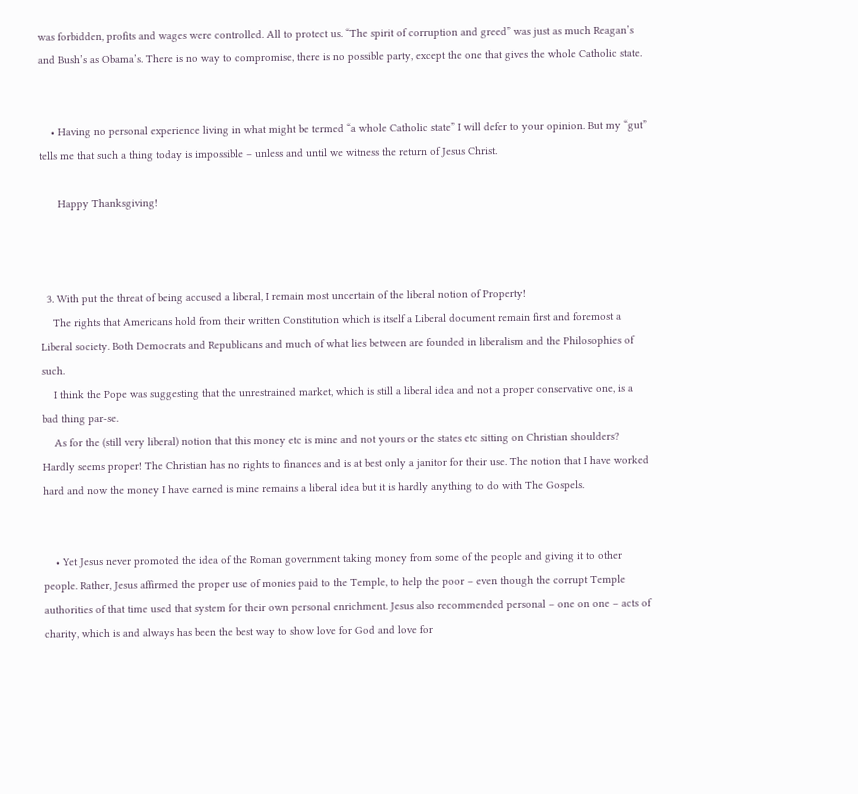was forbidden, profits and wages were controlled. All to protect us. “The spirit of corruption and greed” was just as much Reagan’s and Bush’s as Obama’s. There is no way to compromise, there is no possible party, except the one that gives the whole Catholic state.


    • Having no personal experience living in what might be termed “a whole Catholic state” I will defer to your opinion. But my “gut” tells me that such a thing today is impossible – unless and until we witness the return of Jesus Christ.

      Happy Thanksgiving!



  3. With put the threat of being accused a liberal, I remain most uncertain of the liberal notion of Property!
    The rights that Americans hold from their written Constitution which is itself a Liberal document remain first and foremost a Liberal society. Both Democrats and Republicans and much of what lies between are founded in liberalism and the Philosophies of such.
    I think the Pope was suggesting that the unrestrained market, which is still a liberal idea and not a proper conservative one, is a bad thing par-se.
    As for the (still very liberal) notion that this money etc is mine and not yours or the states etc sitting on Christian shoulders? Hardly seems proper! The Christian has no rights to finances and is at best only a janitor for their use. The notion that I have worked hard and now the money I have earned is mine remains a liberal idea but it is hardly anything to do with The Gospels.


    • Yet Jesus never promoted the idea of the Roman government taking money from some of the people and giving it to other people. Rather, Jesus affirmed the proper use of monies paid to the Temple, to help the poor – even though the corrupt Temple authorities of that time used that system for their own personal enrichment. Jesus also recommended personal – one on one – acts of charity, which is and always has been the best way to show love for God and love for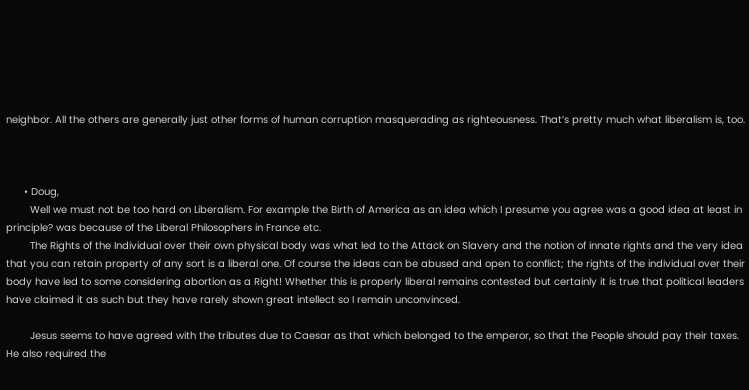neighbor. All the others are generally just other forms of human corruption masquerading as righteousness. That’s pretty much what liberalism is, too.



      • Doug,
        Well we must not be too hard on Liberalism. For example the Birth of America as an idea which I presume you agree was a good idea at least in principle? was because of the Liberal Philosophers in France etc.
        The Rights of the Individual over their own physical body was what led to the Attack on Slavery and the notion of innate rights and the very idea that you can retain property of any sort is a liberal one. Of course the ideas can be abused and open to conflict; the rights of the individual over their body have led to some considering abortion as a Right! Whether this is properly liberal remains contested but certainly it is true that political leaders have claimed it as such but they have rarely shown great intellect so I remain unconvinced.

        Jesus seems to have agreed with the tributes due to Caesar as that which belonged to the emperor, so that the People should pay their taxes. He also required the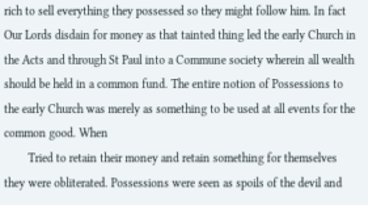rich to sell everything they possessed so they might follow him. In fact Our Lords disdain for money as that tainted thing led the early Church in the Acts and through St Paul into a Commune society wherein all wealth should be held in a common fund. The entire notion of Possessions to the early Church was merely as something to be used at all events for the common good. When
        Tried to retain their money and retain something for themselves they were obliterated. Possessions were seen as spoils of the devil and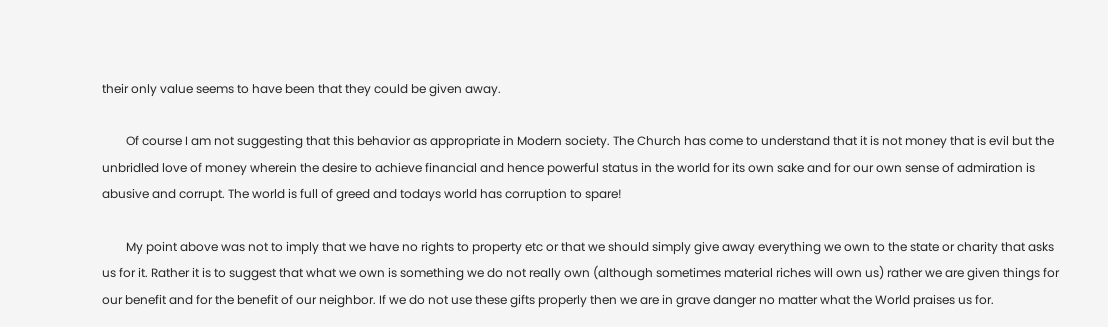their only value seems to have been that they could be given away.

        Of course I am not suggesting that this behavior as appropriate in Modern society. The Church has come to understand that it is not money that is evil but the unbridled love of money wherein the desire to achieve financial and hence powerful status in the world for its own sake and for our own sense of admiration is abusive and corrupt. The world is full of greed and todays world has corruption to spare!

        My point above was not to imply that we have no rights to property etc or that we should simply give away everything we own to the state or charity that asks us for it. Rather it is to suggest that what we own is something we do not really own (although sometimes material riches will own us) rather we are given things for our benefit and for the benefit of our neighbor. If we do not use these gifts properly then we are in grave danger no matter what the World praises us for.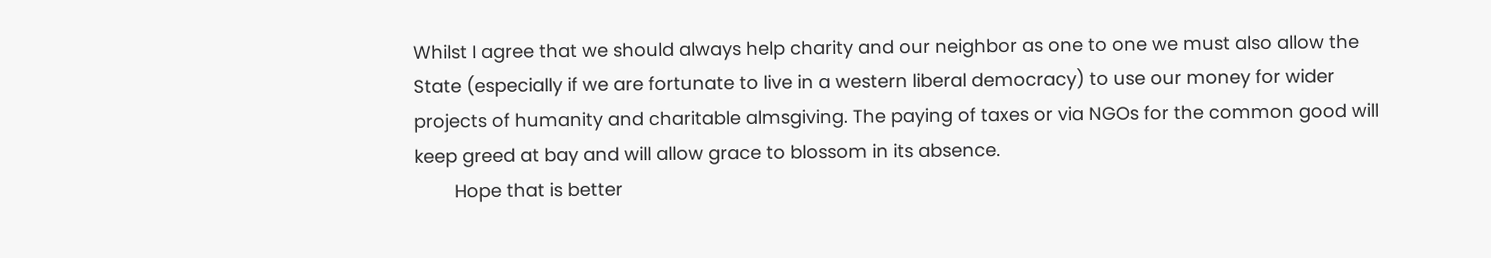Whilst I agree that we should always help charity and our neighbor as one to one we must also allow the State (especially if we are fortunate to live in a western liberal democracy) to use our money for wider projects of humanity and charitable almsgiving. The paying of taxes or via NGOs for the common good will keep greed at bay and will allow grace to blossom in its absence.
        Hope that is better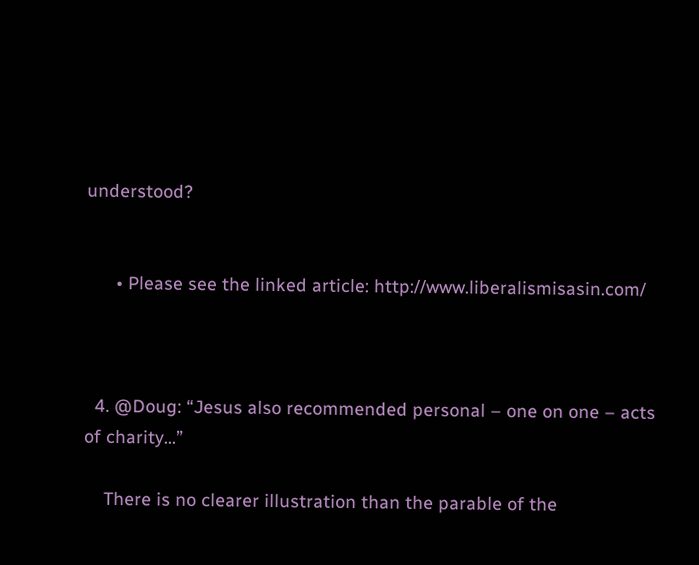understood?


      • Please see the linked article: http://www.liberalismisasin.com/



  4. @Doug: “Jesus also recommended personal – one on one – acts of charity…”

    There is no clearer illustration than the parable of the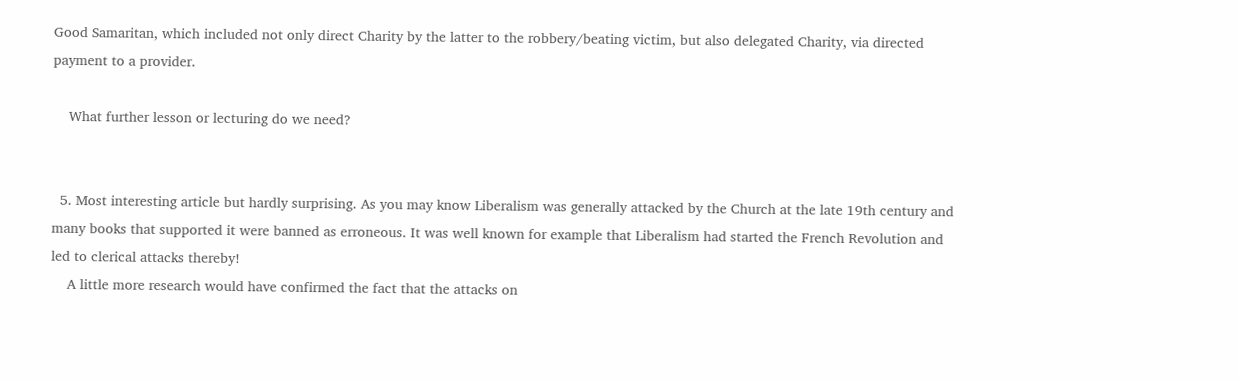Good Samaritan, which included not only direct Charity by the latter to the robbery/beating victim, but also delegated Charity, via directed payment to a provider.

    What further lesson or lecturing do we need?


  5. Most interesting article but hardly surprising. As you may know Liberalism was generally attacked by the Church at the late 19th century and many books that supported it were banned as erroneous. It was well known for example that Liberalism had started the French Revolution and led to clerical attacks thereby!
    A little more research would have confirmed the fact that the attacks on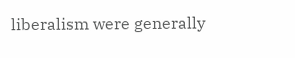liberalism were generally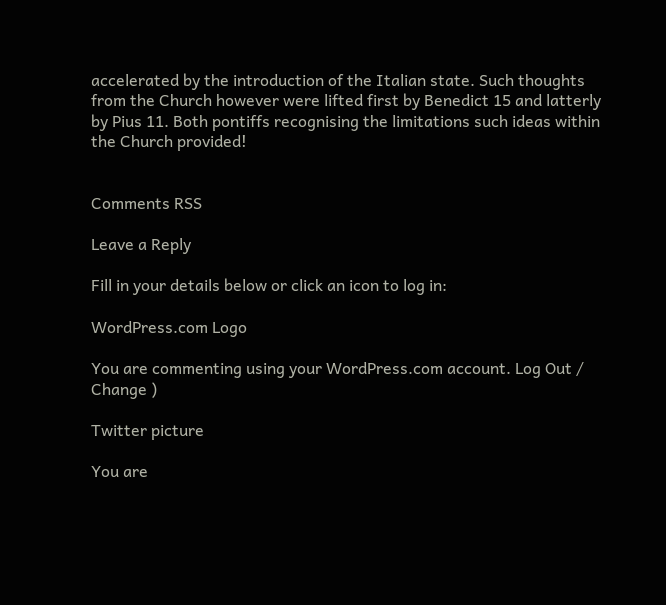accelerated by the introduction of the Italian state. Such thoughts from the Church however were lifted first by Benedict 15 and latterly by Pius 11. Both pontiffs recognising the limitations such ideas within the Church provided!


Comments RSS

Leave a Reply

Fill in your details below or click an icon to log in:

WordPress.com Logo

You are commenting using your WordPress.com account. Log Out /  Change )

Twitter picture

You are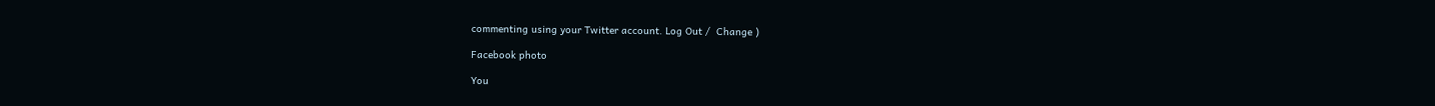commenting using your Twitter account. Log Out /  Change )

Facebook photo

You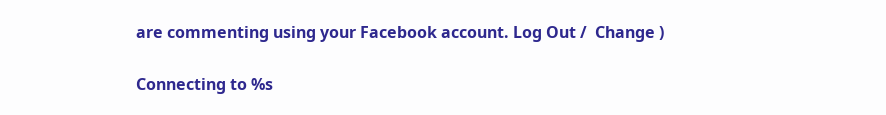are commenting using your Facebook account. Log Out /  Change )

Connecting to %s